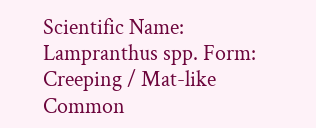Scientific Name: Lampranthus spp. Form: Creeping / Mat-like
Common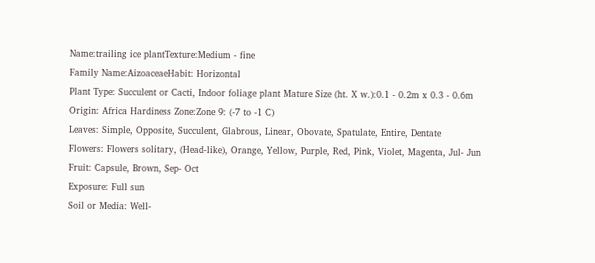Name:trailing ice plantTexture:Medium - fine
Family Name:AizoaceaeHabit: Horizontal
Plant Type: Succulent or Cacti, Indoor foliage plant Mature Size (ht. X w.):0.1 - 0.2m x 0.3 - 0.6m
Origin: Africa Hardiness Zone:Zone 9: (-7 to -1 C)
Leaves: Simple, Opposite, Succulent, Glabrous, Linear, Obovate, Spatulate, Entire, Dentate
Flowers: Flowers solitary, (Head-like), Orange, Yellow, Purple, Red, Pink, Violet, Magenta, Jul- Jun
Fruit: Capsule, Brown, Sep- Oct
Exposure: Full sun
Soil or Media: Well-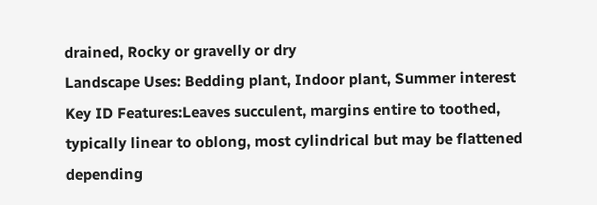drained, Rocky or gravelly or dry
Landscape Uses: Bedding plant, Indoor plant, Summer interest
Key ID Features:Leaves succulent, margins entire to toothed, typically linear to oblong, most cylindrical but may be flattened depending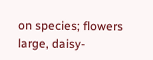on species; flowers large, daisy-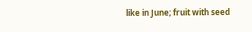like in June; fruit with seed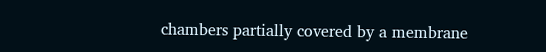chambers partially covered by a membrane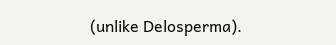(unlike Delosperma).